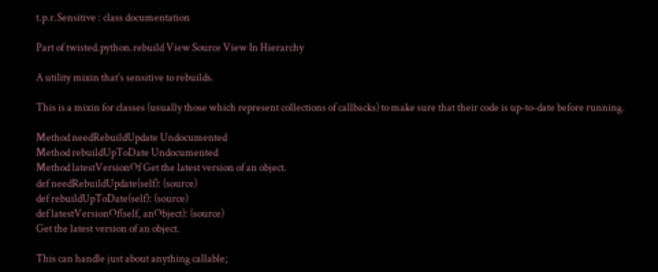t.p.r.Sensitive : class documentation

Part of twisted.python.rebuild View Source View In Hierarchy

A utility mixin that's sensitive to rebuilds.

This is a mixin for classes (usually those which represent collections of callbacks) to make sure that their code is up-to-date before running.

Method needRebuildUpdate Undocumented
Method rebuildUpToDate Undocumented
Method latestVersionOf Get the latest version of an object.
def needRebuildUpdate(self): (source)
def rebuildUpToDate(self): (source)
def latestVersionOf(self, anObject): (source)
Get the latest version of an object.

This can handle just about anything callable;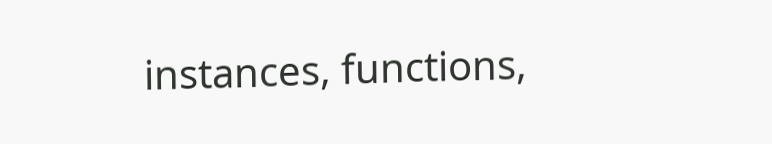instances, functions,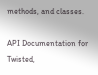methods, and classes.

API Documentation for Twisted,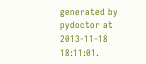generated by pydoctor at 2013-11-18 18:11:01.